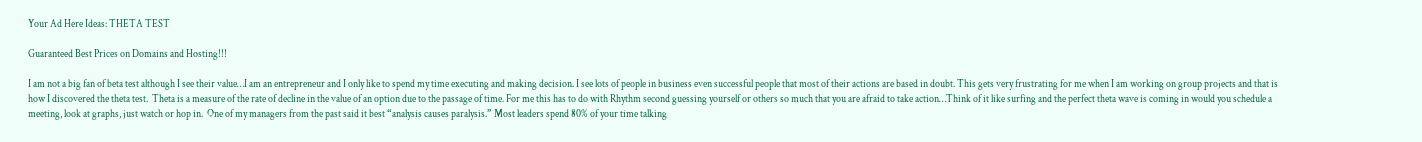Your Ad Here Ideas: THETA TEST

Guaranteed Best Prices on Domains and Hosting!!!

I am not a big fan of beta test although I see their value…I am an entrepreneur and I only like to spend my time executing and making decision. I see lots of people in business even successful people that most of their actions are based in doubt. This gets very frustrating for me when I am working on group projects and that is how I discovered the theta test.  Theta is a measure of the rate of decline in the value of an option due to the passage of time. For me this has to do with Rhythm second guessing yourself or others so much that you are afraid to take action…Think of it like surfing and the perfect theta wave is coming in would you schedule a meeting, look at graphs, just watch or hop in.  One of my managers from the past said it best “analysis causes paralysis.” Most leaders spend 80% of your time talking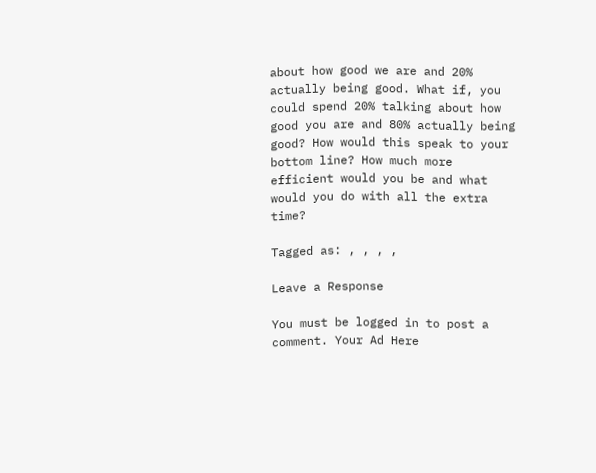about how good we are and 20% actually being good. What if, you could spend 20% talking about how good you are and 80% actually being good? How would this speak to your bottom line? How much more efficient would you be and what would you do with all the extra time?

Tagged as: , , , ,

Leave a Response

You must be logged in to post a comment. Your Ad Here